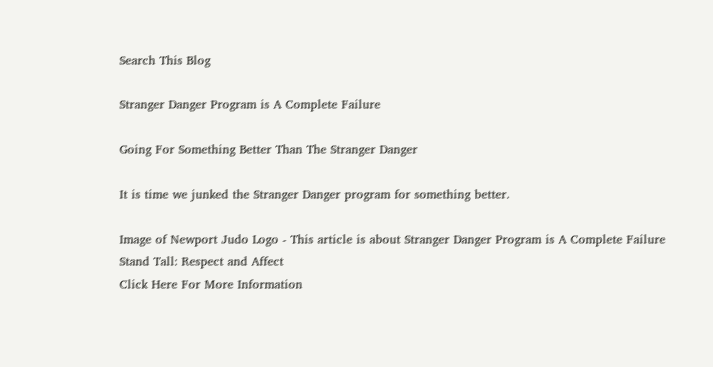Search This Blog

Stranger Danger Program is A Complete Failure

Going For Something Better Than The Stranger Danger

It is time we junked the Stranger Danger program for something better.

Image of Newport Judo Logo - This article is about Stranger Danger Program is A Complete Failure
Stand Tall: Respect and Affect
Click Here For More Information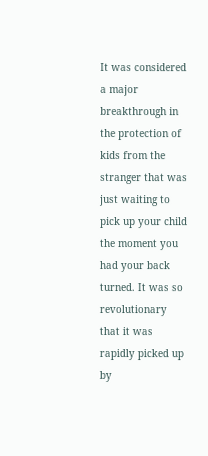It was considered a major breakthrough in the protection of kids from the stranger that was just waiting to pick up your child the moment you had your back turned. It was so revolutionary that it was rapidly picked up by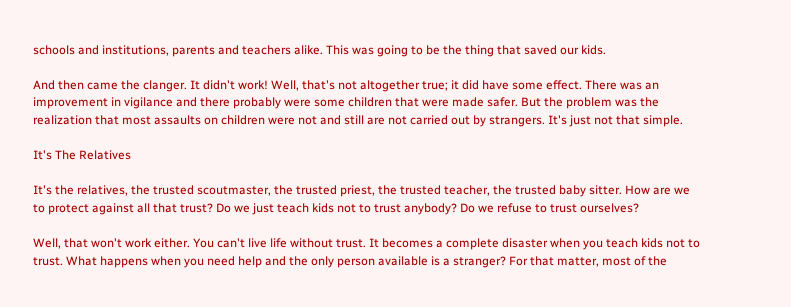schools and institutions, parents and teachers alike. This was going to be the thing that saved our kids.

And then came the clanger. It didn't work! Well, that's not altogether true; it did have some effect. There was an improvement in vigilance and there probably were some children that were made safer. But the problem was the realization that most assaults on children were not and still are not carried out by strangers. It's just not that simple.

It's The Relatives

It's the relatives, the trusted scoutmaster, the trusted priest, the trusted teacher, the trusted baby sitter. How are we to protect against all that trust? Do we just teach kids not to trust anybody? Do we refuse to trust ourselves?

Well, that won't work either. You can't live life without trust. It becomes a complete disaster when you teach kids not to trust. What happens when you need help and the only person available is a stranger? For that matter, most of the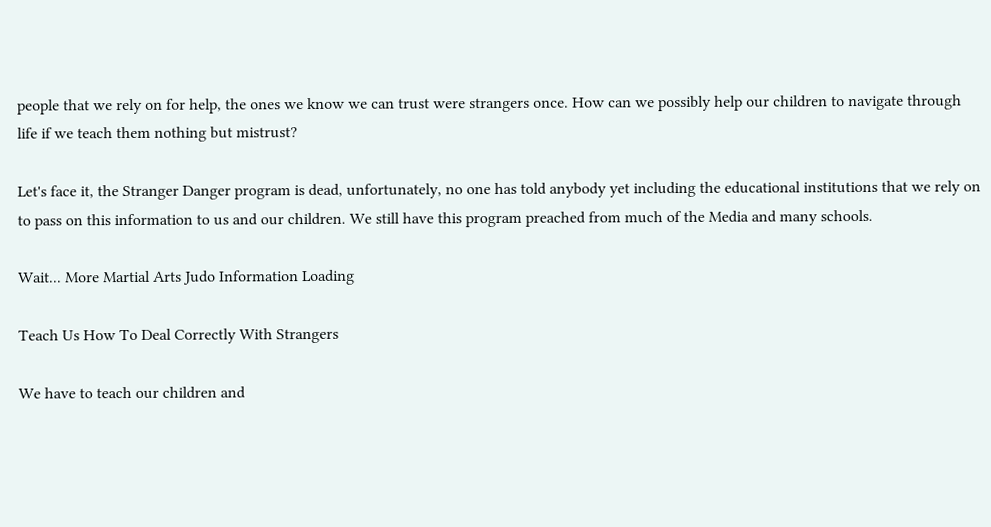people that we rely on for help, the ones we know we can trust were strangers once. How can we possibly help our children to navigate through life if we teach them nothing but mistrust?

Let's face it, the Stranger Danger program is dead, unfortunately, no one has told anybody yet including the educational institutions that we rely on to pass on this information to us and our children. We still have this program preached from much of the Media and many schools.

Wait... More Martial Arts Judo Information Loading

Teach Us How To Deal Correctly With Strangers

We have to teach our children and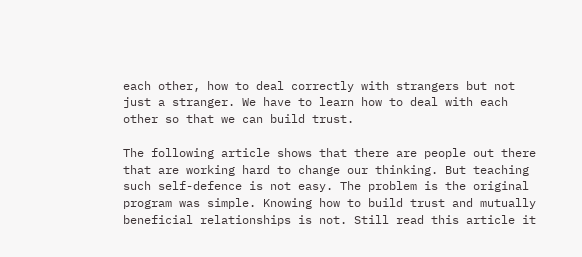each other, how to deal correctly with strangers but not just a stranger. We have to learn how to deal with each other so that we can build trust.

The following article shows that there are people out there that are working hard to change our thinking. But teaching such self-defence is not easy. The problem is the original program was simple. Knowing how to build trust and mutually beneficial relationships is not. Still read this article it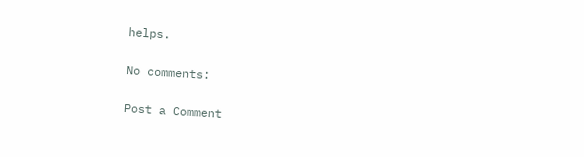helps.

No comments:

Post a Comment